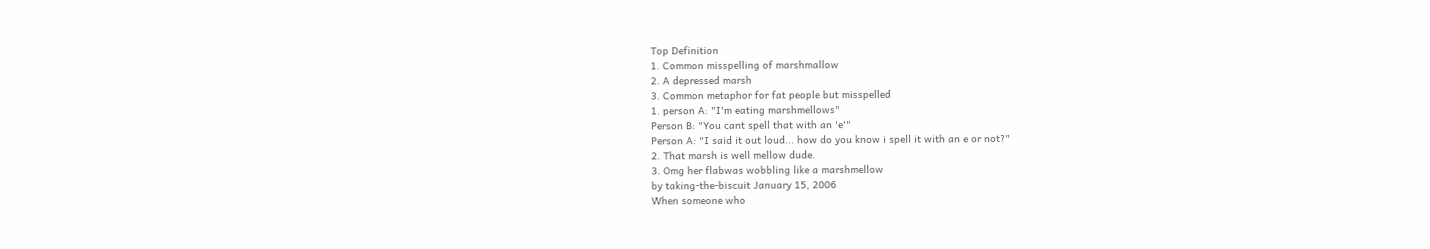Top Definition
1. Common misspelling of marshmallow
2. A depressed marsh
3. Common metaphor for fat people but misspelled
1. person A: "I'm eating marshmellows"
Person B: "You cant spell that with an 'e'"
Person A: "I said it out loud... how do you know i spell it with an e or not?"
2. That marsh is well mellow dude.
3. Omg her flabwas wobbling like a marshmellow
by taking-the-biscuit January 15, 2006
When someone who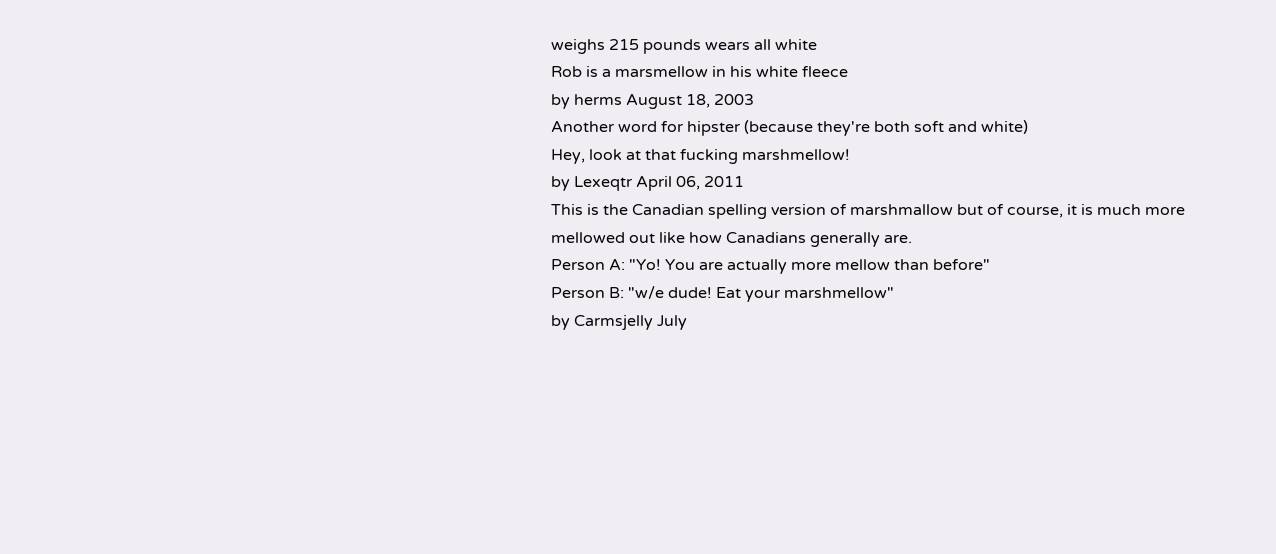weighs 215 pounds wears all white
Rob is a marsmellow in his white fleece
by herms August 18, 2003
Another word for hipster (because they're both soft and white)
Hey, look at that fucking marshmellow!
by Lexeqtr April 06, 2011
This is the Canadian spelling version of marshmallow but of course, it is much more mellowed out like how Canadians generally are.
Person A: "Yo! You are actually more mellow than before"
Person B: "w/e dude! Eat your marshmellow"
by Carmsjelly July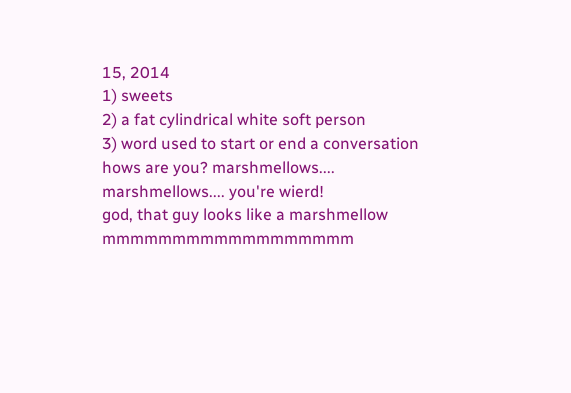15, 2014
1) sweets
2) a fat cylindrical white soft person
3) word used to start or end a conversation
hows are you? marshmellows....
marshmellows.... you're wierd!
god, that guy looks like a marshmellow
mmmmmmmmmmmmmmmmmm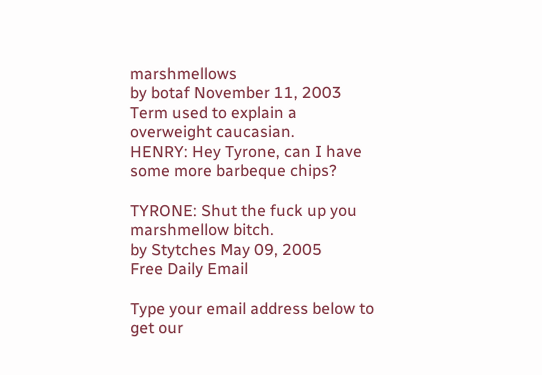marshmellows
by botaf November 11, 2003
Term used to explain a overweight caucasian.
HENRY: Hey Tyrone, can I have some more barbeque chips?

TYRONE: Shut the fuck up you marshmellow bitch.
by Stytches May 09, 2005
Free Daily Email

Type your email address below to get our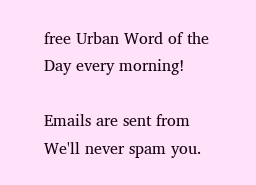free Urban Word of the Day every morning!

Emails are sent from We'll never spam you.